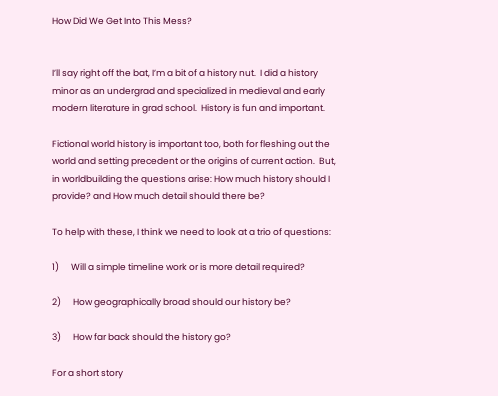How Did We Get Into This Mess?


I’ll say right off the bat, I’m a bit of a history nut.  I did a history minor as an undergrad and specialized in medieval and early modern literature in grad school.  History is fun and important.

Fictional world history is important too, both for fleshing out the world and setting precedent or the origins of current action.  But, in worldbuilding the questions arise: How much history should I provide? and How much detail should there be?

To help with these, I think we need to look at a trio of questions:

1)      Will a simple timeline work or is more detail required?

2)      How geographically broad should our history be?

3)      How far back should the history go?

For a short story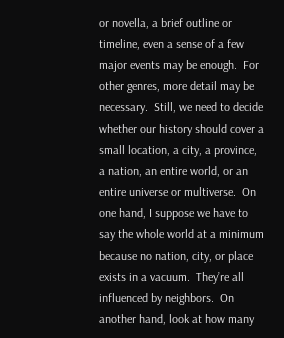or novella, a brief outline or timeline, even a sense of a few major events may be enough.  For other genres, more detail may be necessary.  Still, we need to decide whether our history should cover a small location, a city, a province, a nation, an entire world, or an entire universe or multiverse.  On one hand, I suppose we have to say the whole world at a minimum because no nation, city, or place exists in a vacuum.  They’re all influenced by neighbors.  On another hand, look at how many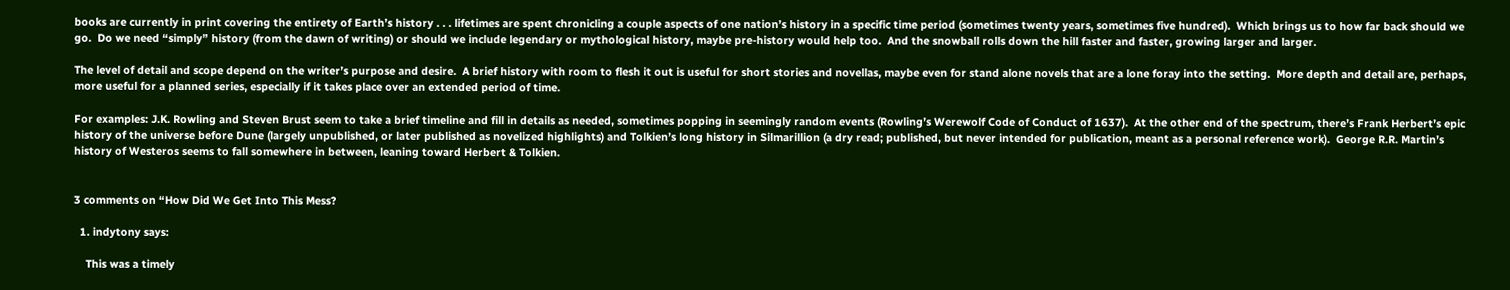books are currently in print covering the entirety of Earth’s history . . . lifetimes are spent chronicling a couple aspects of one nation’s history in a specific time period (sometimes twenty years, sometimes five hundred).  Which brings us to how far back should we go.  Do we need “simply” history (from the dawn of writing) or should we include legendary or mythological history, maybe pre-history would help too.  And the snowball rolls down the hill faster and faster, growing larger and larger.

The level of detail and scope depend on the writer’s purpose and desire.  A brief history with room to flesh it out is useful for short stories and novellas, maybe even for stand alone novels that are a lone foray into the setting.  More depth and detail are, perhaps, more useful for a planned series, especially if it takes place over an extended period of time.

For examples: J.K. Rowling and Steven Brust seem to take a brief timeline and fill in details as needed, sometimes popping in seemingly random events (Rowling’s Werewolf Code of Conduct of 1637).  At the other end of the spectrum, there’s Frank Herbert’s epic history of the universe before Dune (largely unpublished, or later published as novelized highlights) and Tolkien’s long history in Silmarillion (a dry read; published, but never intended for publication, meant as a personal reference work).  George R.R. Martin’s history of Westeros seems to fall somewhere in between, leaning toward Herbert & Tolkien.


3 comments on “How Did We Get Into This Mess?

  1. indytony says:

    This was a timely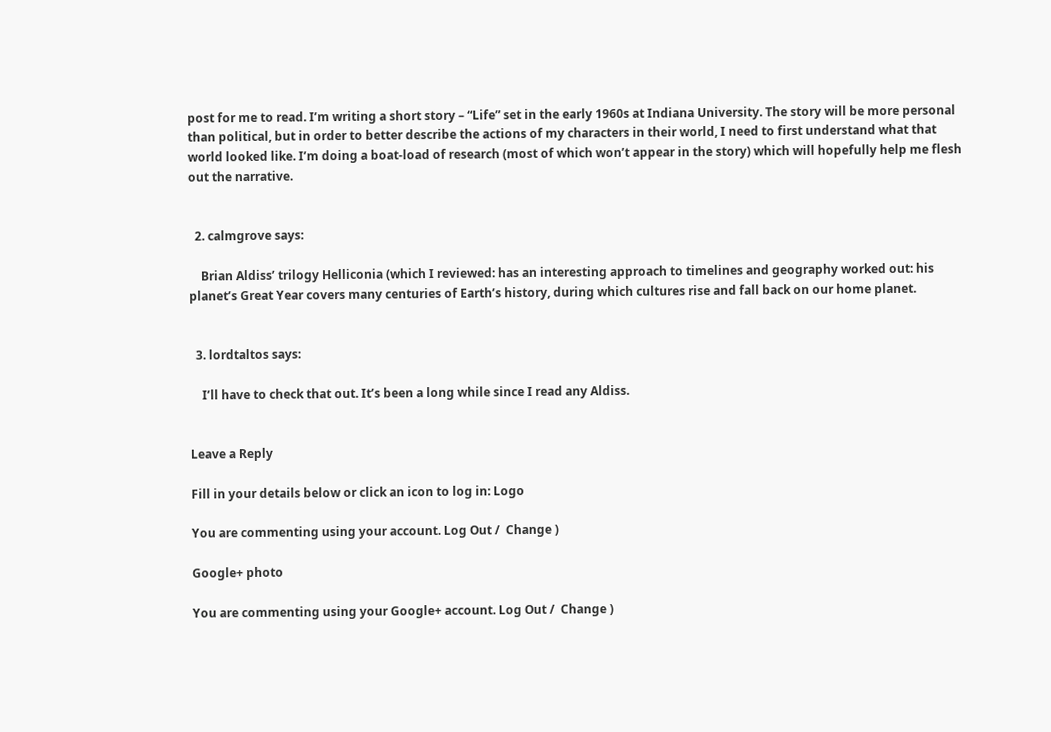post for me to read. I’m writing a short story – “Life” set in the early 1960s at Indiana University. The story will be more personal than political, but in order to better describe the actions of my characters in their world, I need to first understand what that world looked like. I’m doing a boat-load of research (most of which won’t appear in the story) which will hopefully help me flesh out the narrative.


  2. calmgrove says:

    Brian Aldiss’ trilogy Helliconia (which I reviewed: has an interesting approach to timelines and geography worked out: his planet’s Great Year covers many centuries of Earth’s history, during which cultures rise and fall back on our home planet.


  3. lordtaltos says:

    I’ll have to check that out. It’s been a long while since I read any Aldiss.


Leave a Reply

Fill in your details below or click an icon to log in: Logo

You are commenting using your account. Log Out /  Change )

Google+ photo

You are commenting using your Google+ account. Log Out /  Change )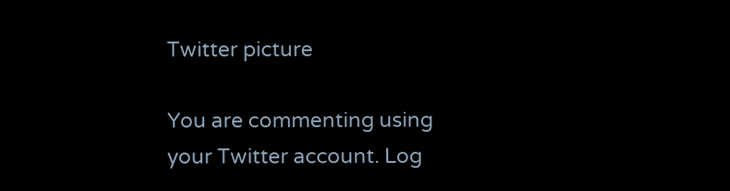Twitter picture

You are commenting using your Twitter account. Log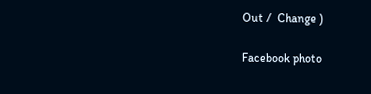Out /  Change )

Facebook photo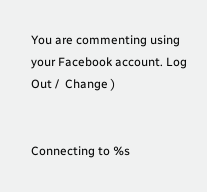You are commenting using your Facebook account. Log Out /  Change )


Connecting to %s